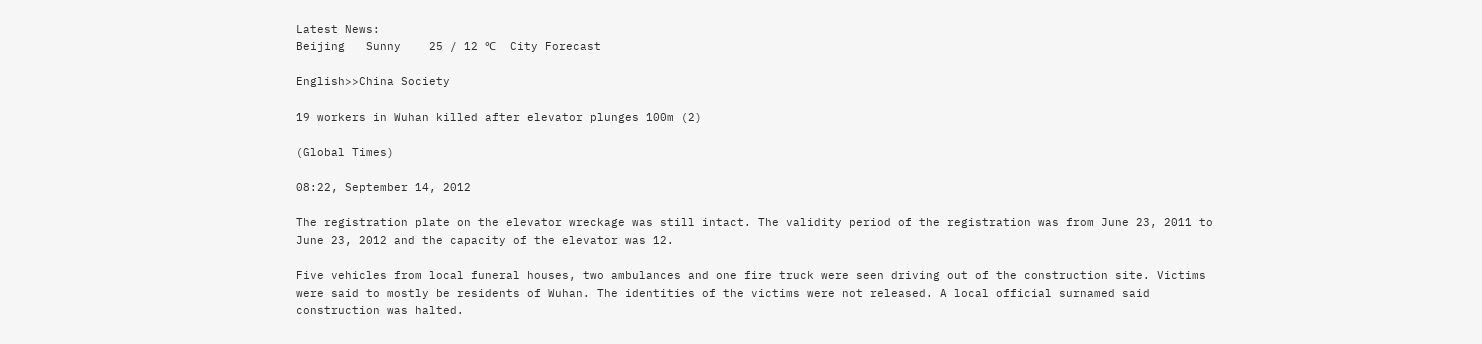Latest News:
Beijing   Sunny    25 / 12 ℃  City Forecast

English>>China Society

19 workers in Wuhan killed after elevator plunges 100m (2)

(Global Times)

08:22, September 14, 2012

The registration plate on the elevator wreckage was still intact. The validity period of the registration was from June 23, 2011 to June 23, 2012 and the capacity of the elevator was 12.

Five vehicles from local funeral houses, two ambulances and one fire truck were seen driving out of the construction site. Victims were said to mostly be residents of Wuhan. The identities of the victims were not released. A local official surnamed said construction was halted.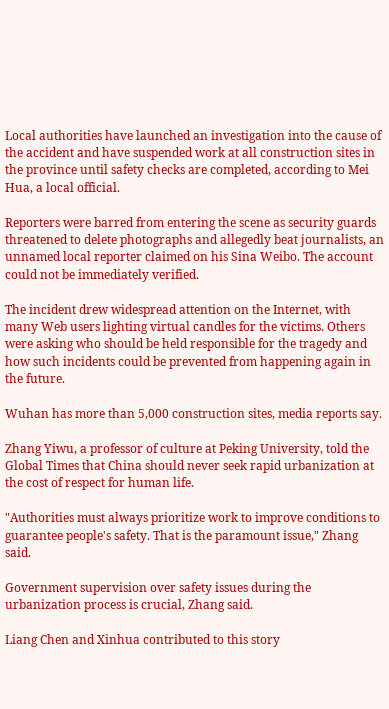Local authorities have launched an investigation into the cause of the accident and have suspended work at all construction sites in the province until safety checks are completed, according to Mei Hua, a local official.

Reporters were barred from entering the scene as security guards threatened to delete photographs and allegedly beat journalists, an unnamed local reporter claimed on his Sina Weibo. The account could not be immediately verified.

The incident drew widespread attention on the Internet, with many Web users lighting virtual candles for the victims. Others were asking who should be held responsible for the tragedy and how such incidents could be prevented from happening again in the future.

Wuhan has more than 5,000 construction sites, media reports say.

Zhang Yiwu, a professor of culture at Peking University, told the Global Times that China should never seek rapid urbanization at the cost of respect for human life.

"Authorities must always prioritize work to improve conditions to guarantee people's safety. That is the paramount issue," Zhang said.

Government supervision over safety issues during the urbanization process is crucial, Zhang said.

Liang Chen and Xinhua contributed to this story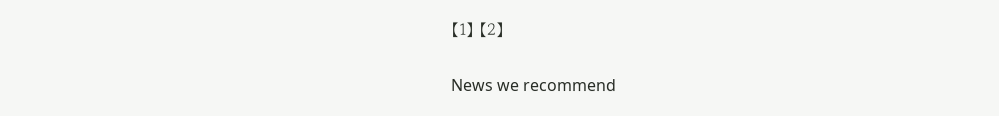【1】 【2】

News we recommend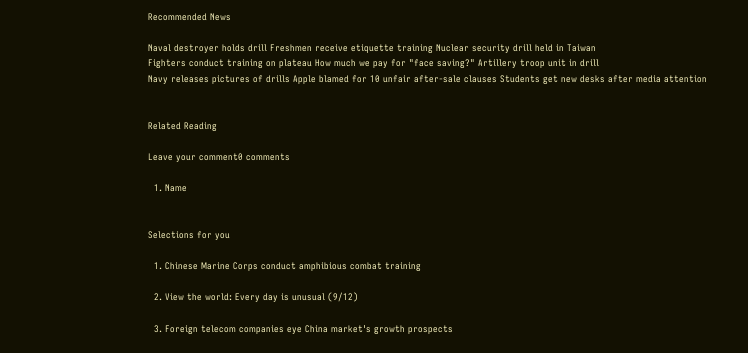Recommended News

Naval destroyer holds drill Freshmen receive etiquette training Nuclear security drill held in Taiwan
Fighters conduct training on plateau How much we pay for "face saving?" Artillery troop unit in drill
Navy releases pictures of drills Apple blamed for 10 unfair after-sale clauses Students get new desks after media attention


Related Reading

Leave your comment0 comments

  1. Name


Selections for you

  1. Chinese Marine Corps conduct amphibious combat training

  2. View the world: Every day is unusual (9/12)

  3. Foreign telecom companies eye China market's growth prospects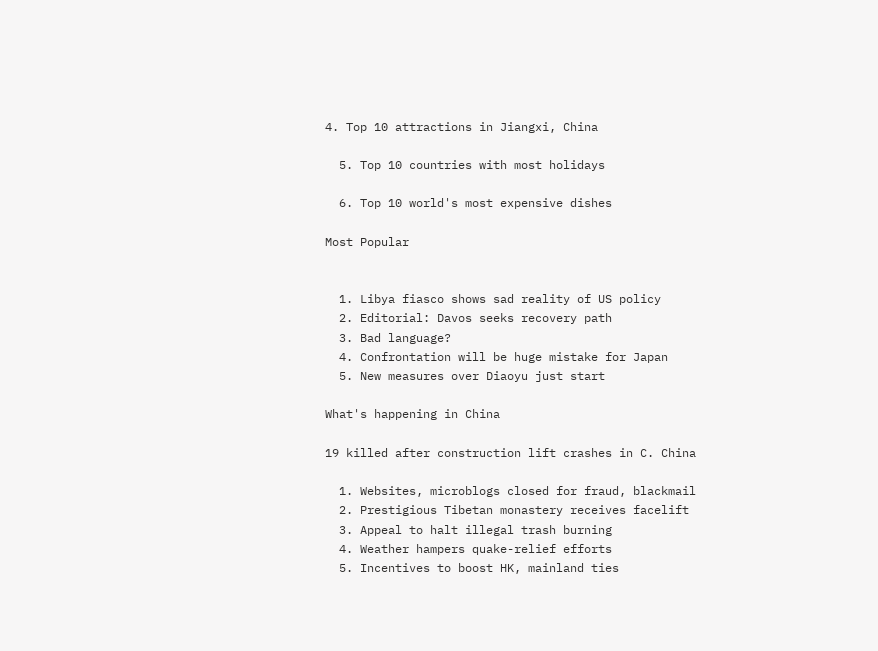4. Top 10 attractions in Jiangxi, China

  5. Top 10 countries with most holidays

  6. Top 10 world's most expensive dishes

Most Popular


  1. Libya fiasco shows sad reality of US policy
  2. Editorial: Davos seeks recovery path
  3. Bad language?
  4. Confrontation will be huge mistake for Japan
  5. New measures over Diaoyu just start

What's happening in China

19 killed after construction lift crashes in C. China

  1. Websites, microblogs closed for fraud, blackmail
  2. Prestigious Tibetan monastery receives facelift
  3. Appeal to halt illegal trash burning
  4. Weather hampers quake-relief efforts
  5. Incentives to boost HK, mainland ties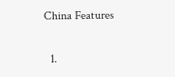China Features

  1.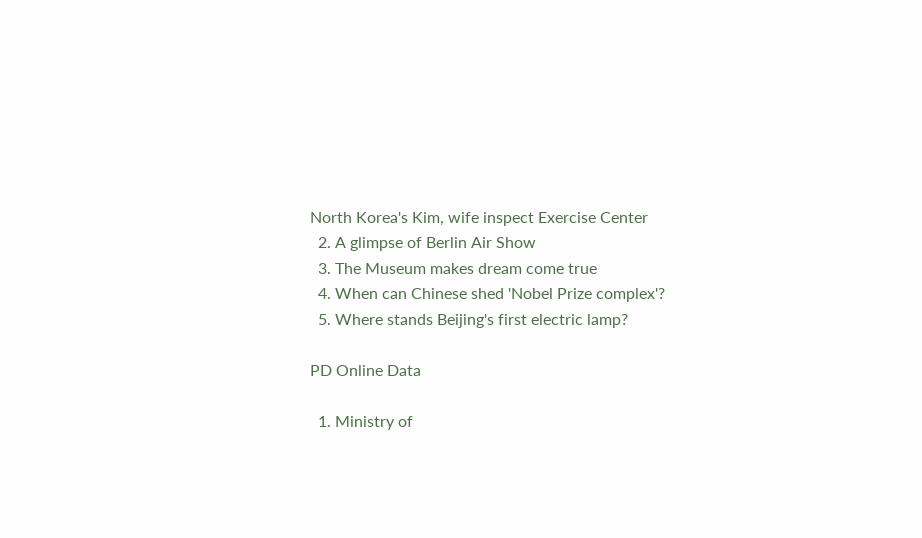North Korea's Kim, wife inspect Exercise Center
  2. A glimpse of Berlin Air Show
  3. The Museum makes dream come true
  4. When can Chinese shed 'Nobel Prize complex'?
  5. Where stands Beijing's first electric lamp?

PD Online Data

  1. Ministry of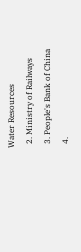Water Resources
  2. Ministry of Railways
  3. People's Bank of China
  4.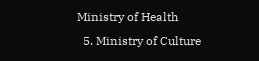Ministry of Health
  5. Ministry of Culture